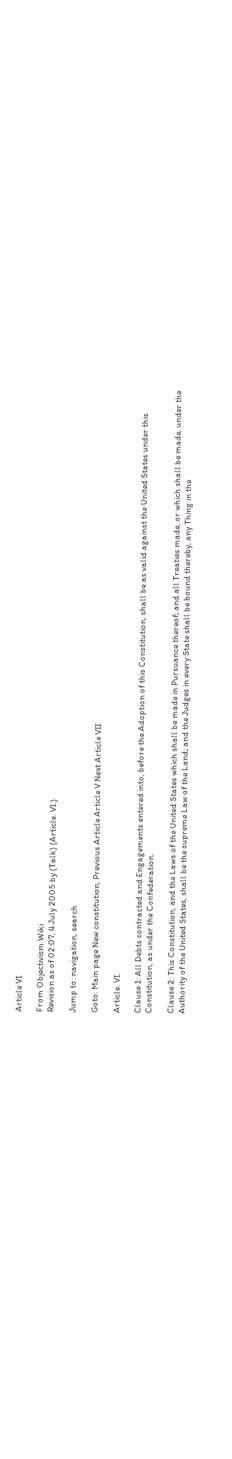Article VI

From Objectivism Wiki
Revision as of 02:07, 4 July 2005 by (Talk) (Article. VI.)

Jump to: navigation, search

Goto: Main page New constitution, Previous Article Article V Next Article VII

Article. VI.

Clause 1: All Debts contracted and Engagements entered into, before the Adoption of this Constitution, shall be as valid against the United States under this Constitution, as under the Confederation.

Clause 2: This Constitution, and the Laws of the United States which shall be made in Pursuance thereof; and all Treaties made, or which shall be made, under the Authority of the United States, shall be the supreme Law of the Land; and the Judges in every State shall be bound thereby, any Thing in the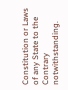Constitution or Laws of any State to the Contrary notwithstanding.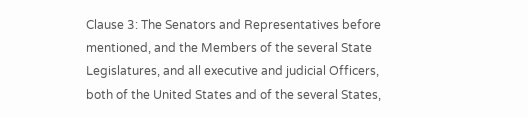Clause 3: The Senators and Representatives before mentioned, and the Members of the several State Legislatures, and all executive and judicial Officers, both of the United States and of the several States,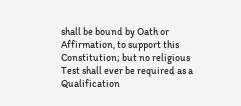shall be bound by Oath or Affirmation, to support this Constitution; but no religious Test shall ever be required as a Qualification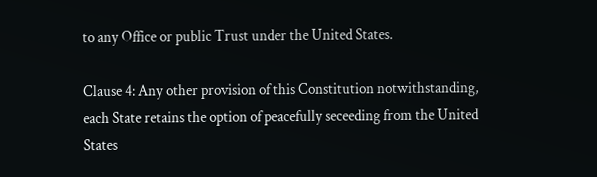to any Office or public Trust under the United States.

Clause 4: Any other provision of this Constitution notwithstanding, each State retains the option of peacefully seceeding from the United States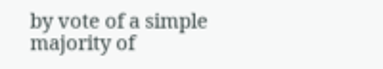by vote of a simple majority of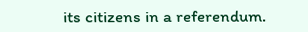its citizens in a referendum.